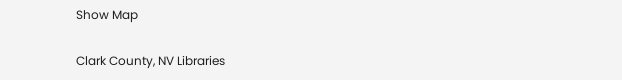Show Map

Clark County, NV Libraries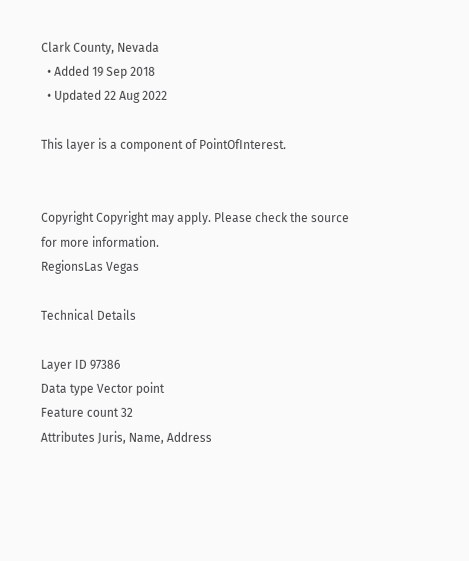Clark County, Nevada
  • Added 19 Sep 2018
  • Updated 22 Aug 2022

This layer is a component of PointOfInterest.


Copyright Copyright may apply. Please check the source for more information.
RegionsLas Vegas

Technical Details

Layer ID 97386
Data type Vector point
Feature count 32
Attributes Juris, Name, Address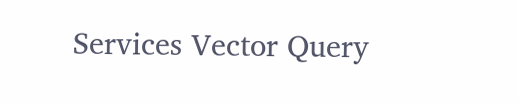Services Vector Query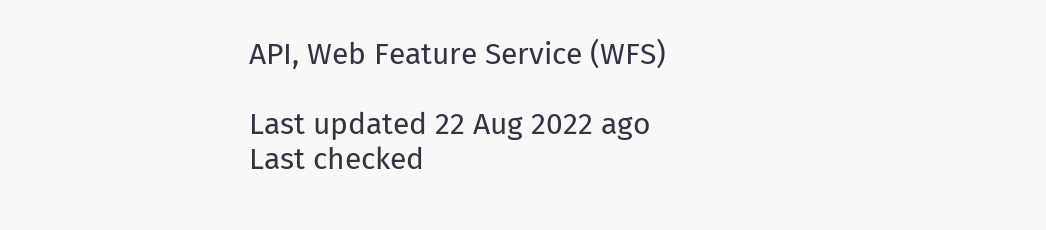API, Web Feature Service (WFS)

Last updated 22 Aug 2022 ago
Last checked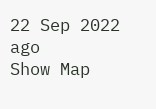22 Sep 2022 ago
Show Map